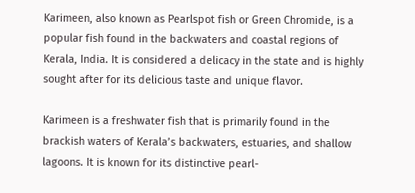Karimeen, also known as Pearlspot fish or Green Chromide, is a popular fish found in the backwaters and coastal regions of Kerala, India. It is considered a delicacy in the state and is highly sought after for its delicious taste and unique flavor.

Karimeen is a freshwater fish that is primarily found in the brackish waters of Kerala’s backwaters, estuaries, and shallow lagoons. It is known for its distinctive pearl-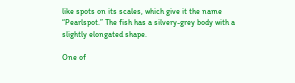like spots on its scales, which give it the name “Pearlspot.” The fish has a silvery-grey body with a slightly elongated shape.

One of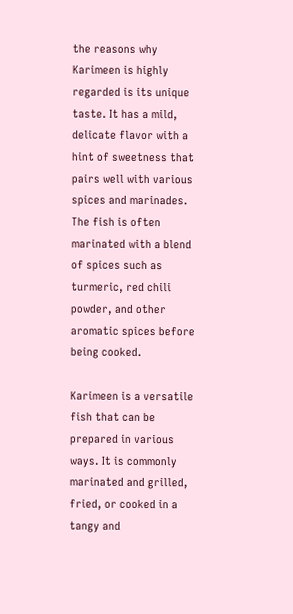the reasons why Karimeen is highly regarded is its unique taste. It has a mild, delicate flavor with a hint of sweetness that pairs well with various spices and marinades. The fish is often marinated with a blend of spices such as turmeric, red chili powder, and other aromatic spices before being cooked.

Karimeen is a versatile fish that can be prepared in various ways. It is commonly marinated and grilled, fried, or cooked in a tangy and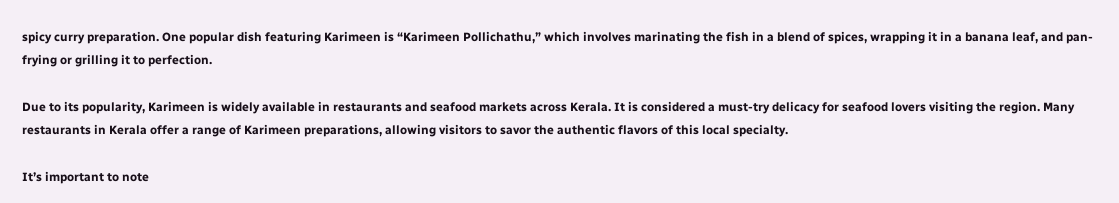spicy curry preparation. One popular dish featuring Karimeen is “Karimeen Pollichathu,” which involves marinating the fish in a blend of spices, wrapping it in a banana leaf, and pan-frying or grilling it to perfection.

Due to its popularity, Karimeen is widely available in restaurants and seafood markets across Kerala. It is considered a must-try delicacy for seafood lovers visiting the region. Many restaurants in Kerala offer a range of Karimeen preparations, allowing visitors to savor the authentic flavors of this local specialty.

It’s important to note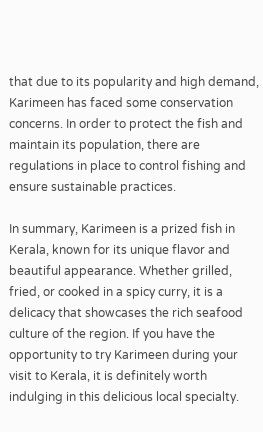that due to its popularity and high demand, Karimeen has faced some conservation concerns. In order to protect the fish and maintain its population, there are regulations in place to control fishing and ensure sustainable practices.

In summary, Karimeen is a prized fish in Kerala, known for its unique flavor and beautiful appearance. Whether grilled, fried, or cooked in a spicy curry, it is a delicacy that showcases the rich seafood culture of the region. If you have the opportunity to try Karimeen during your visit to Kerala, it is definitely worth indulging in this delicious local specialty.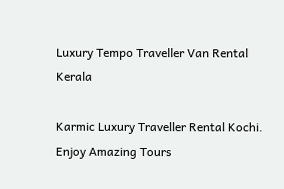Luxury Tempo Traveller Van Rental Kerala

Karmic Luxury Traveller Rental Kochi. Enjoy Amazing Tours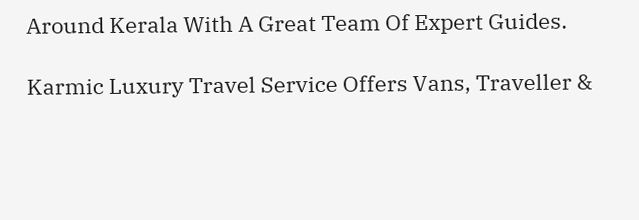Around Kerala With A Great Team Of Expert Guides.

Karmic Luxury Travel Service Offers Vans, Traveller &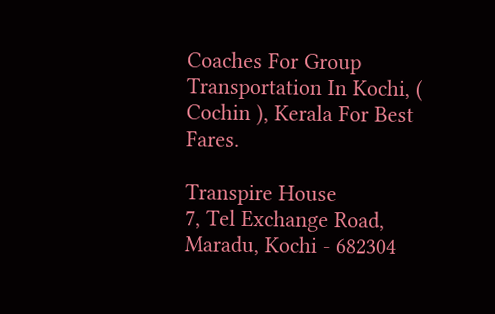Coaches For Group Transportation In Kochi, ( Cochin ), Kerala For Best Fares.

Transpire House
7, Tel Exchange Road,
Maradu, Kochi - 682304